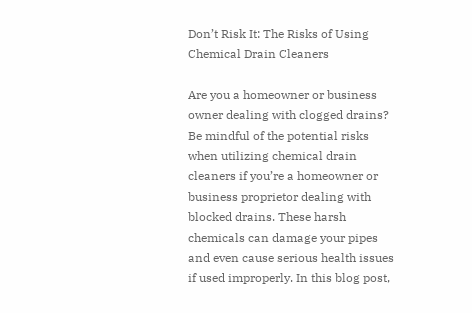Don’t Risk It: The Risks of Using Chemical Drain Cleaners

Are you a homeowner or business owner dealing with clogged drains? Be mindful of the potential risks when utilizing chemical drain cleaners if you’re a homeowner or business proprietor dealing with blocked drains. These harsh chemicals can damage your pipes and even cause serious health issues if used improperly. In this blog post,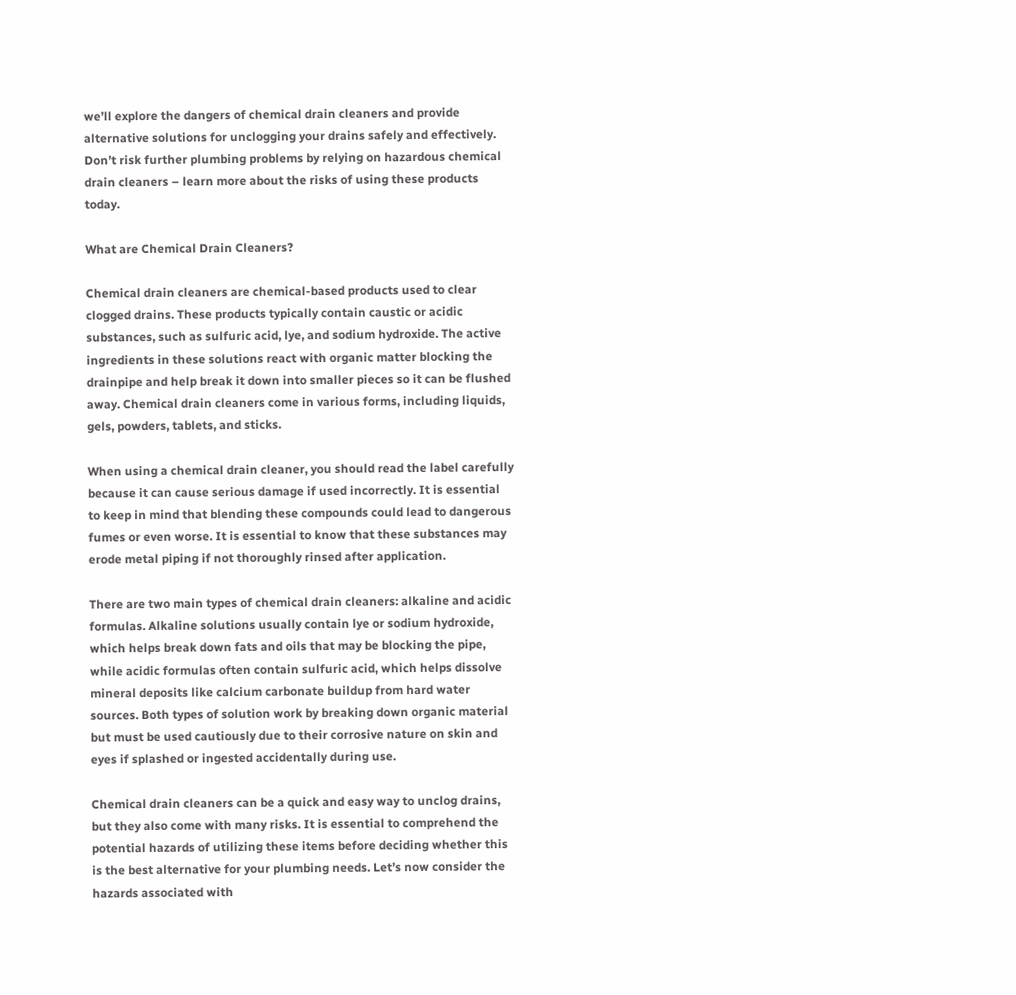we’ll explore the dangers of chemical drain cleaners and provide alternative solutions for unclogging your drains safely and effectively. Don’t risk further plumbing problems by relying on hazardous chemical drain cleaners – learn more about the risks of using these products today.

What are Chemical Drain Cleaners?

Chemical drain cleaners are chemical-based products used to clear clogged drains. These products typically contain caustic or acidic substances, such as sulfuric acid, lye, and sodium hydroxide. The active ingredients in these solutions react with organic matter blocking the drainpipe and help break it down into smaller pieces so it can be flushed away. Chemical drain cleaners come in various forms, including liquids, gels, powders, tablets, and sticks.

When using a chemical drain cleaner, you should read the label carefully because it can cause serious damage if used incorrectly. It is essential to keep in mind that blending these compounds could lead to dangerous fumes or even worse. It is essential to know that these substances may erode metal piping if not thoroughly rinsed after application.

There are two main types of chemical drain cleaners: alkaline and acidic formulas. Alkaline solutions usually contain lye or sodium hydroxide, which helps break down fats and oils that may be blocking the pipe, while acidic formulas often contain sulfuric acid, which helps dissolve mineral deposits like calcium carbonate buildup from hard water sources. Both types of solution work by breaking down organic material but must be used cautiously due to their corrosive nature on skin and eyes if splashed or ingested accidentally during use.

Chemical drain cleaners can be a quick and easy way to unclog drains, but they also come with many risks. It is essential to comprehend the potential hazards of utilizing these items before deciding whether this is the best alternative for your plumbing needs. Let’s now consider the hazards associated with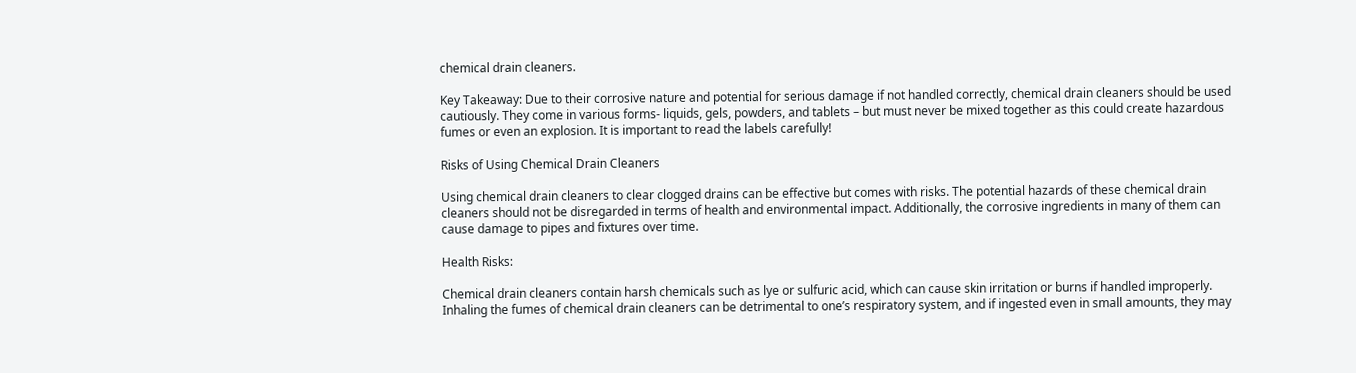chemical drain cleaners.

Key Takeaway: Due to their corrosive nature and potential for serious damage if not handled correctly, chemical drain cleaners should be used cautiously. They come in various forms- liquids, gels, powders, and tablets – but must never be mixed together as this could create hazardous fumes or even an explosion. It is important to read the labels carefully!

Risks of Using Chemical Drain Cleaners

Using chemical drain cleaners to clear clogged drains can be effective but comes with risks. The potential hazards of these chemical drain cleaners should not be disregarded in terms of health and environmental impact. Additionally, the corrosive ingredients in many of them can cause damage to pipes and fixtures over time.

Health Risks:

Chemical drain cleaners contain harsh chemicals such as lye or sulfuric acid, which can cause skin irritation or burns if handled improperly. Inhaling the fumes of chemical drain cleaners can be detrimental to one’s respiratory system, and if ingested even in small amounts, they may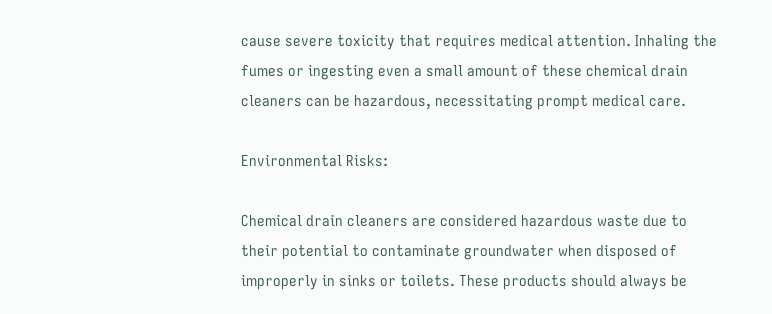cause severe toxicity that requires medical attention. Inhaling the fumes or ingesting even a small amount of these chemical drain cleaners can be hazardous, necessitating prompt medical care.

Environmental Risks:

Chemical drain cleaners are considered hazardous waste due to their potential to contaminate groundwater when disposed of improperly in sinks or toilets. These products should always be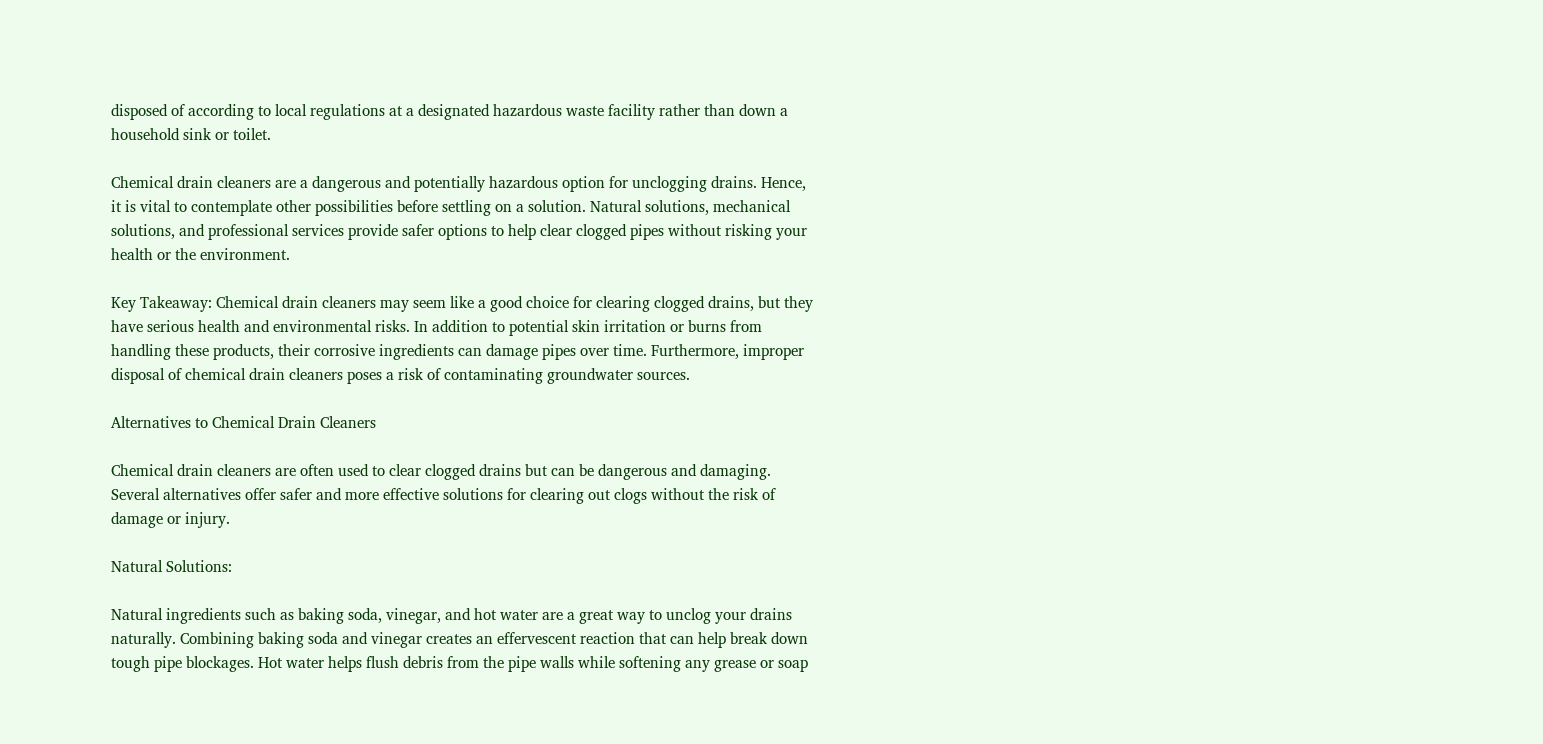disposed of according to local regulations at a designated hazardous waste facility rather than down a household sink or toilet.

Chemical drain cleaners are a dangerous and potentially hazardous option for unclogging drains. Hence, it is vital to contemplate other possibilities before settling on a solution. Natural solutions, mechanical solutions, and professional services provide safer options to help clear clogged pipes without risking your health or the environment.

Key Takeaway: Chemical drain cleaners may seem like a good choice for clearing clogged drains, but they have serious health and environmental risks. In addition to potential skin irritation or burns from handling these products, their corrosive ingredients can damage pipes over time. Furthermore, improper disposal of chemical drain cleaners poses a risk of contaminating groundwater sources.

Alternatives to Chemical Drain Cleaners

Chemical drain cleaners are often used to clear clogged drains but can be dangerous and damaging. Several alternatives offer safer and more effective solutions for clearing out clogs without the risk of damage or injury.

Natural Solutions:

Natural ingredients such as baking soda, vinegar, and hot water are a great way to unclog your drains naturally. Combining baking soda and vinegar creates an effervescent reaction that can help break down tough pipe blockages. Hot water helps flush debris from the pipe walls while softening any grease or soap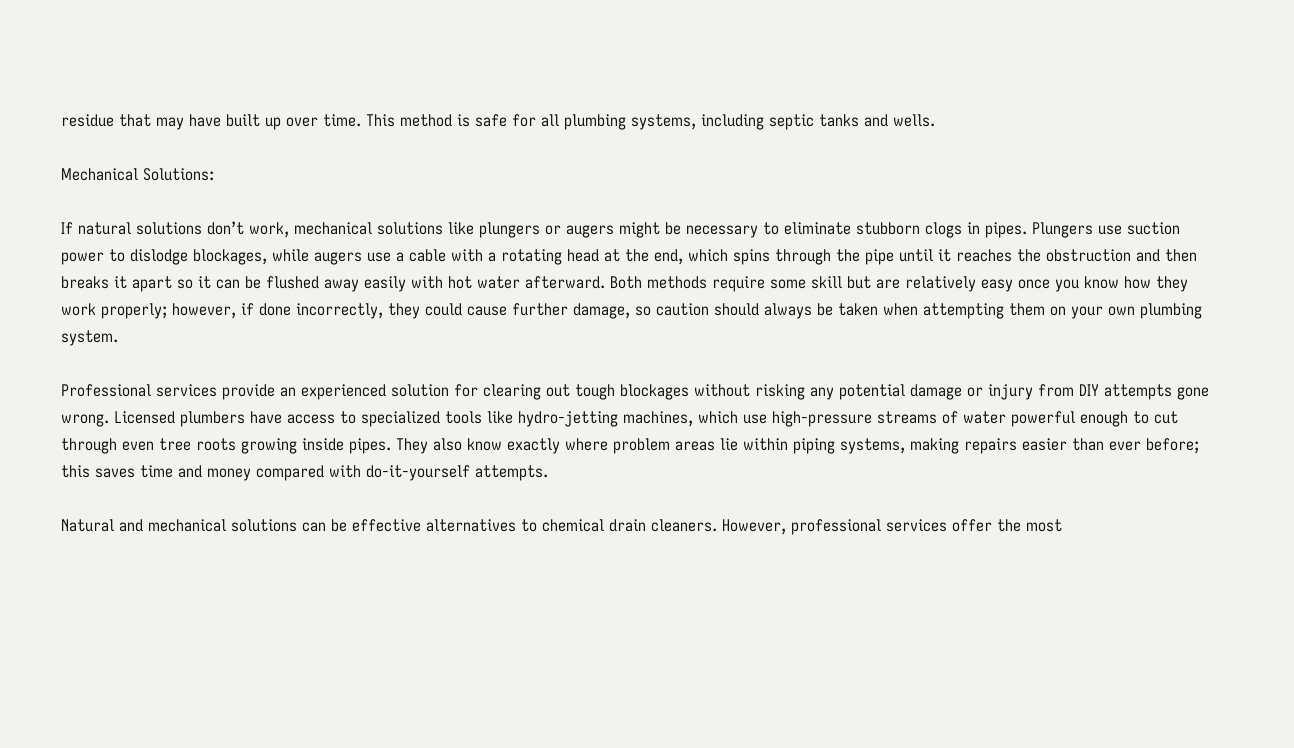residue that may have built up over time. This method is safe for all plumbing systems, including septic tanks and wells.

Mechanical Solutions:

If natural solutions don’t work, mechanical solutions like plungers or augers might be necessary to eliminate stubborn clogs in pipes. Plungers use suction power to dislodge blockages, while augers use a cable with a rotating head at the end, which spins through the pipe until it reaches the obstruction and then breaks it apart so it can be flushed away easily with hot water afterward. Both methods require some skill but are relatively easy once you know how they work properly; however, if done incorrectly, they could cause further damage, so caution should always be taken when attempting them on your own plumbing system.

Professional services provide an experienced solution for clearing out tough blockages without risking any potential damage or injury from DIY attempts gone wrong. Licensed plumbers have access to specialized tools like hydro-jetting machines, which use high-pressure streams of water powerful enough to cut through even tree roots growing inside pipes. They also know exactly where problem areas lie within piping systems, making repairs easier than ever before; this saves time and money compared with do-it-yourself attempts.

Natural and mechanical solutions can be effective alternatives to chemical drain cleaners. However, professional services offer the most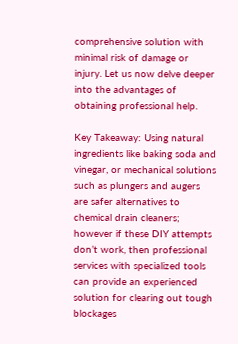comprehensive solution with minimal risk of damage or injury. Let us now delve deeper into the advantages of obtaining professional help.

Key Takeaway: Using natural ingredients like baking soda and vinegar, or mechanical solutions such as plungers and augers are safer alternatives to chemical drain cleaners; however if these DIY attempts don’t work, then professional services with specialized tools can provide an experienced solution for clearing out tough blockages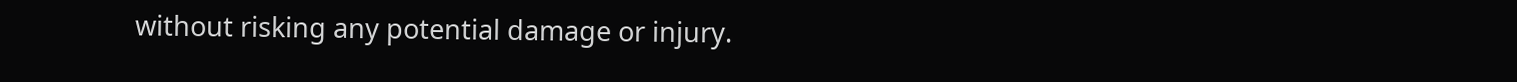without risking any potential damage or injury.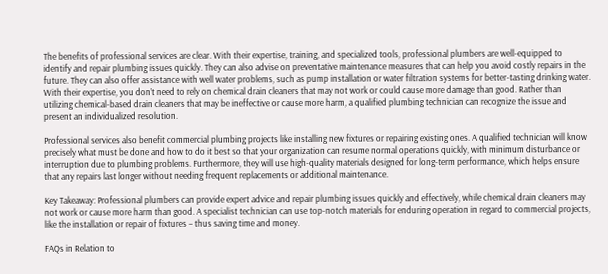The benefits of professional services are clear. With their expertise, training, and specialized tools, professional plumbers are well-equipped to identify and repair plumbing issues quickly. They can also advise on preventative maintenance measures that can help you avoid costly repairs in the future. They can also offer assistance with well water problems, such as pump installation or water filtration systems for better-tasting drinking water. With their expertise, you don’t need to rely on chemical drain cleaners that may not work or could cause more damage than good. Rather than utilizing chemical-based drain cleaners that may be ineffective or cause more harm, a qualified plumbing technician can recognize the issue and present an individualized resolution.

Professional services also benefit commercial plumbing projects like installing new fixtures or repairing existing ones. A qualified technician will know precisely what must be done and how to do it best so that your organization can resume normal operations quickly, with minimum disturbance or interruption due to plumbing problems. Furthermore, they will use high-quality materials designed for long-term performance, which helps ensure that any repairs last longer without needing frequent replacements or additional maintenance.

Key Takeaway: Professional plumbers can provide expert advice and repair plumbing issues quickly and effectively, while chemical drain cleaners may not work or cause more harm than good. A specialist technician can use top-notch materials for enduring operation in regard to commercial projects, like the installation or repair of fixtures – thus saving time and money.

FAQs in Relation to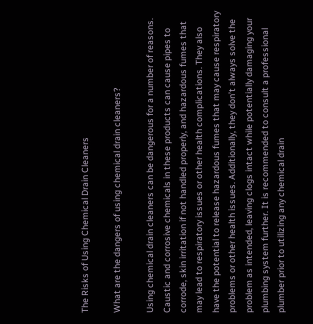The Risks of Using Chemical Drain Cleaners

What are the dangers of using chemical drain cleaners?

Using chemical drain cleaners can be dangerous for a number of reasons. Caustic and corrosive chemicals in these products can cause pipes to corrode, skin irritation if not handled properly, and hazardous fumes that may lead to respiratory issues or other health complications. They also have the potential to release hazardous fumes that may cause respiratory problems or other health issues. Additionally, they don’t always solve the problem as intended, leaving clogs intact while potentially damaging your plumbing system further. It is recommended to consult a professional plumber prior to utilizing any chemical drain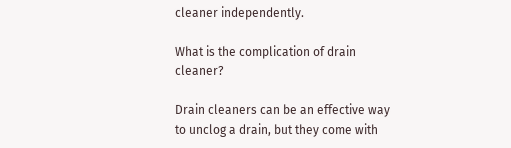cleaner independently.

What is the complication of drain cleaner?

Drain cleaners can be an effective way to unclog a drain, but they come with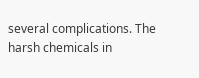several complications. The harsh chemicals in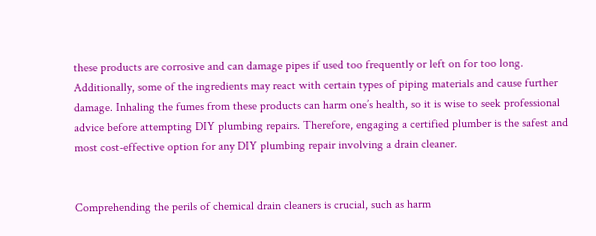these products are corrosive and can damage pipes if used too frequently or left on for too long. Additionally, some of the ingredients may react with certain types of piping materials and cause further damage. Inhaling the fumes from these products can harm one’s health, so it is wise to seek professional advice before attempting DIY plumbing repairs. Therefore, engaging a certified plumber is the safest and most cost-effective option for any DIY plumbing repair involving a drain cleaner.


Comprehending the perils of chemical drain cleaners is crucial, such as harm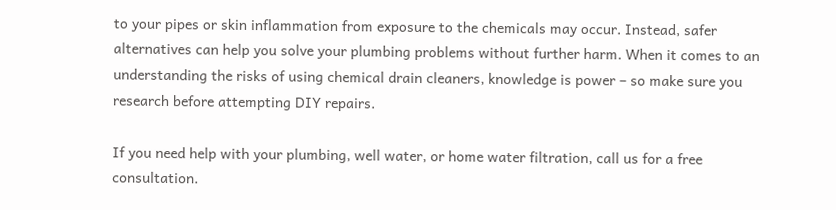to your pipes or skin inflammation from exposure to the chemicals may occur. Instead, safer alternatives can help you solve your plumbing problems without further harm. When it comes to an understanding the risks of using chemical drain cleaners, knowledge is power – so make sure you research before attempting DIY repairs.

If you need help with your plumbing, well water, or home water filtration, call us for a free consultation.